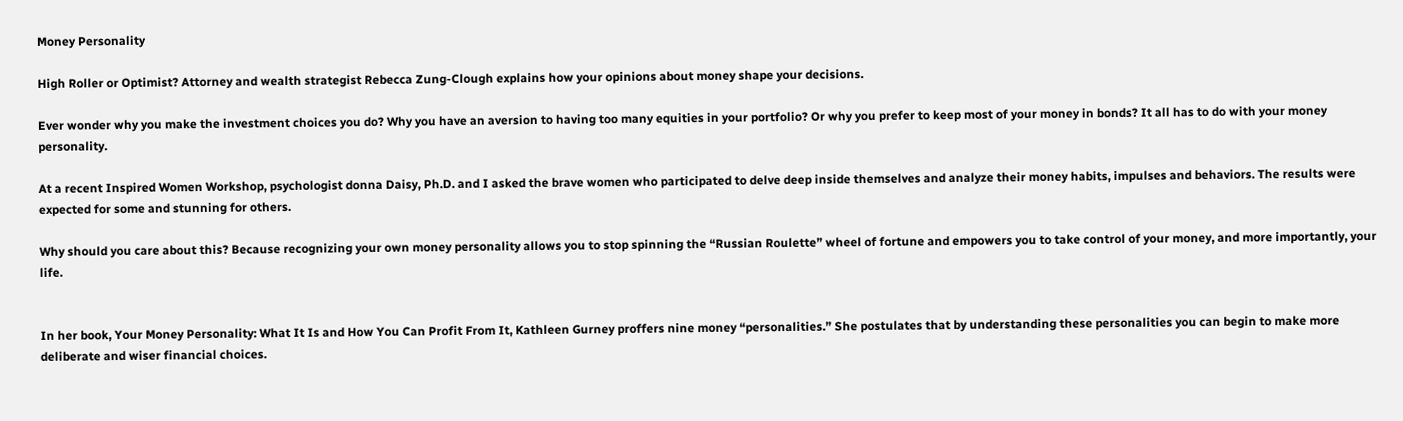Money Personality

High Roller or Optimist? Attorney and wealth strategist Rebecca Zung-Clough explains how your opinions about money shape your decisions.

Ever wonder why you make the investment choices you do? Why you have an aversion to having too many equities in your portfolio? Or why you prefer to keep most of your money in bonds? It all has to do with your money personality.

At a recent Inspired Women Workshop, psychologist donna Daisy, Ph.D. and I asked the brave women who participated to delve deep inside themselves and analyze their money habits, impulses and behaviors. The results were expected for some and stunning for others.

Why should you care about this? Because recognizing your own money personality allows you to stop spinning the “Russian Roulette” wheel of fortune and empowers you to take control of your money, and more importantly, your life.


In her book, Your Money Personality: What It Is and How You Can Profit From It, Kathleen Gurney proffers nine money “personalities.” She postulates that by understanding these personalities you can begin to make more deliberate and wiser financial choices.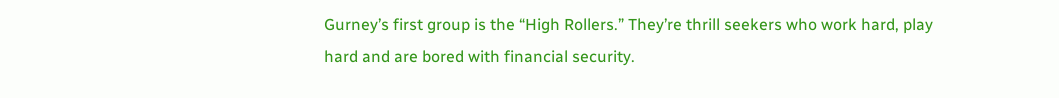Gurney’s first group is the “High Rollers.” They’re thrill seekers who work hard, play hard and are bored with financial security.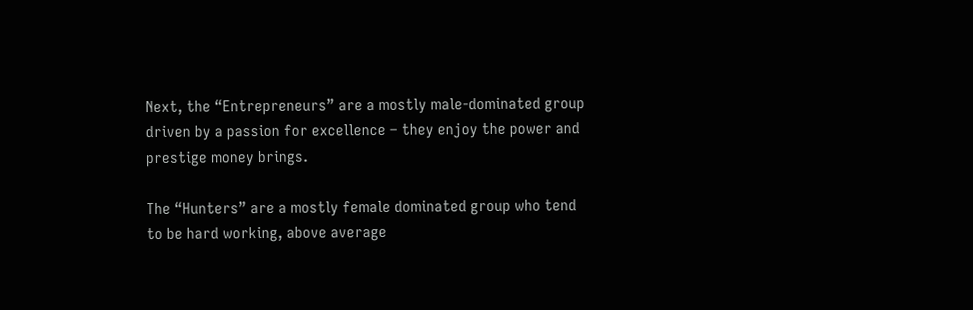Next, the “Entrepreneurs” are a mostly male-dominated group driven by a passion for excellence – they enjoy the power and prestige money brings.

The “Hunters” are a mostly female dominated group who tend to be hard working, above average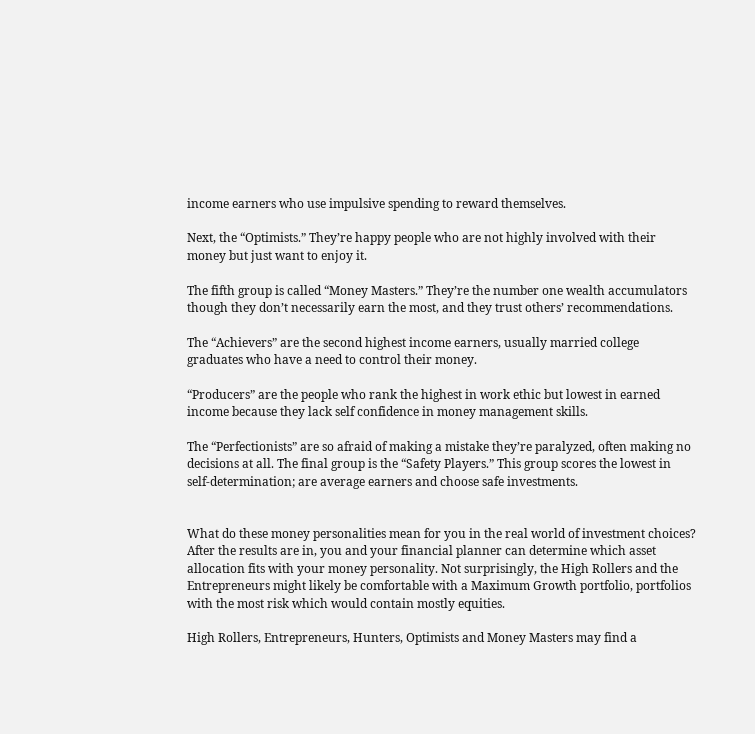income earners who use impulsive spending to reward themselves.

Next, the “Optimists.” They’re happy people who are not highly involved with their money but just want to enjoy it.

The fifth group is called “Money Masters.” They’re the number one wealth accumulators though they don’t necessarily earn the most, and they trust others’ recommendations.

The “Achievers” are the second highest income earners, usually married college graduates who have a need to control their money.

“Producers” are the people who rank the highest in work ethic but lowest in earned income because they lack self confidence in money management skills.

The “Perfectionists” are so afraid of making a mistake they’re paralyzed, often making no decisions at all. The final group is the “Safety Players.” This group scores the lowest in self-determination; are average earners and choose safe investments.


What do these money personalities mean for you in the real world of investment choices? After the results are in, you and your financial planner can determine which asset allocation fits with your money personality. Not surprisingly, the High Rollers and the Entrepreneurs might likely be comfortable with a Maximum Growth portfolio, portfolios with the most risk which would contain mostly equities.

High Rollers, Entrepreneurs, Hunters, Optimists and Money Masters may find a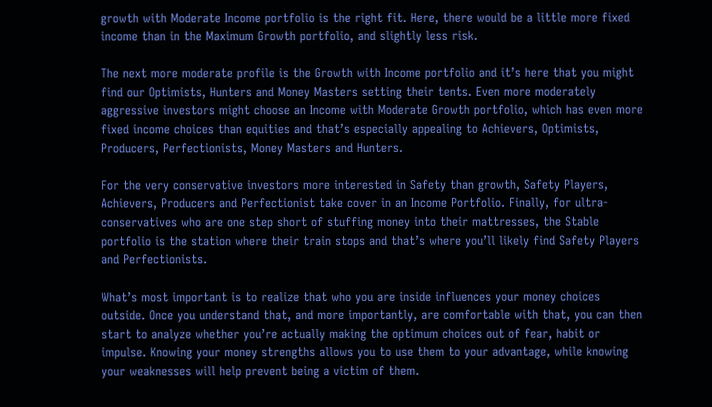growth with Moderate Income portfolio is the right fit. Here, there would be a little more fixed income than in the Maximum Growth portfolio, and slightly less risk.

The next more moderate profile is the Growth with Income portfolio and it’s here that you might find our Optimists, Hunters and Money Masters setting their tents. Even more moderately aggressive investors might choose an Income with Moderate Growth portfolio, which has even more fixed income choices than equities and that’s especially appealing to Achievers, Optimists, Producers, Perfectionists, Money Masters and Hunters.

For the very conservative investors more interested in Safety than growth, Safety Players, Achievers, Producers and Perfectionist take cover in an Income Portfolio. Finally, for ultra-conservatives who are one step short of stuffing money into their mattresses, the Stable portfolio is the station where their train stops and that’s where you’ll likely find Safety Players and Perfectionists.

What’s most important is to realize that who you are inside influences your money choices outside. Once you understand that, and more importantly, are comfortable with that, you can then start to analyze whether you’re actually making the optimum choices out of fear, habit or impulse. Knowing your money strengths allows you to use them to your advantage, while knowing your weaknesses will help prevent being a victim of them.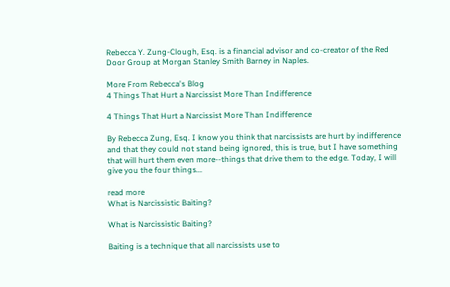Rebecca Y. Zung-Clough, Esq. is a financial advisor and co-creator of the Red Door Group at Morgan Stanley Smith Barney in Naples.

More From Rebecca's Blog
4 Things That Hurt a Narcissist More Than Indifference

4 Things That Hurt a Narcissist More Than Indifference

By Rebecca Zung, Esq. I know you think that narcissists are hurt by indifference and that they could not stand being ignored, this is true, but I have something that will hurt them even more--things that drive them to the edge. Today, I will give you the four things...

read more
What is Narcissistic Baiting?

What is Narcissistic Baiting?

Baiting is a technique that all narcissists use to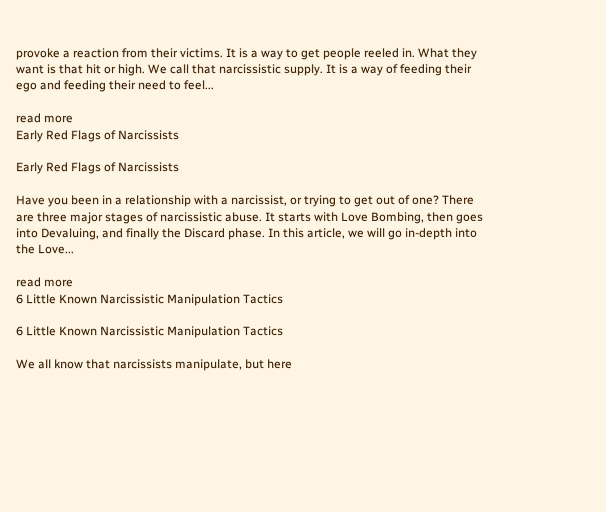provoke a reaction from their victims. It is a way to get people reeled in. What they want is that hit or high. We call that narcissistic supply. It is a way of feeding their ego and feeding their need to feel...

read more
Early Red Flags of Narcissists

Early Red Flags of Narcissists

Have you been in a relationship with a narcissist, or trying to get out of one? There are three major stages of narcissistic abuse. It starts with Love Bombing, then goes into Devaluing, and finally the Discard phase. In this article, we will go in-depth into the Love...

read more
6 Little Known Narcissistic Manipulation Tactics

6 Little Known Narcissistic Manipulation Tactics

We all know that narcissists manipulate, but here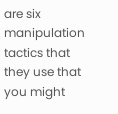are six manipulation tactics that they use that you might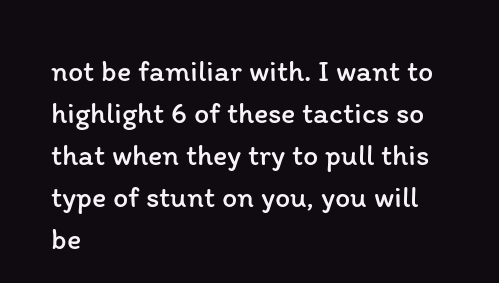not be familiar with. I want to highlight 6 of these tactics so that when they try to pull this type of stunt on you, you will be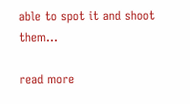able to spot it and shoot them...

read more